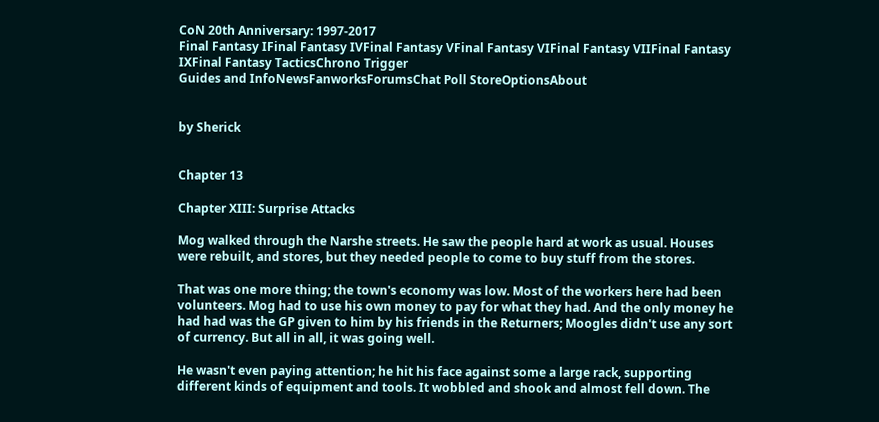CoN 20th Anniversary: 1997-2017
Final Fantasy IFinal Fantasy IVFinal Fantasy VFinal Fantasy VIFinal Fantasy VIIFinal Fantasy IXFinal Fantasy TacticsChrono Trigger
Guides and InfoNewsFanworksForumsChat Poll StoreOptionsAbout


by Sherick


Chapter 13

Chapter XIII: Surprise Attacks

Mog walked through the Narshe streets. He saw the people hard at work as usual. Houses were rebuilt, and stores, but they needed people to come to buy stuff from the stores.

That was one more thing; the town's economy was low. Most of the workers here had been volunteers. Mog had to use his own money to pay for what they had. And the only money he had had was the GP given to him by his friends in the Returners; Moogles didn't use any sort of currency. But all in all, it was going well.

He wasn't even paying attention; he hit his face against some a large rack, supporting different kinds of equipment and tools. It wobbled and shook and almost fell down. The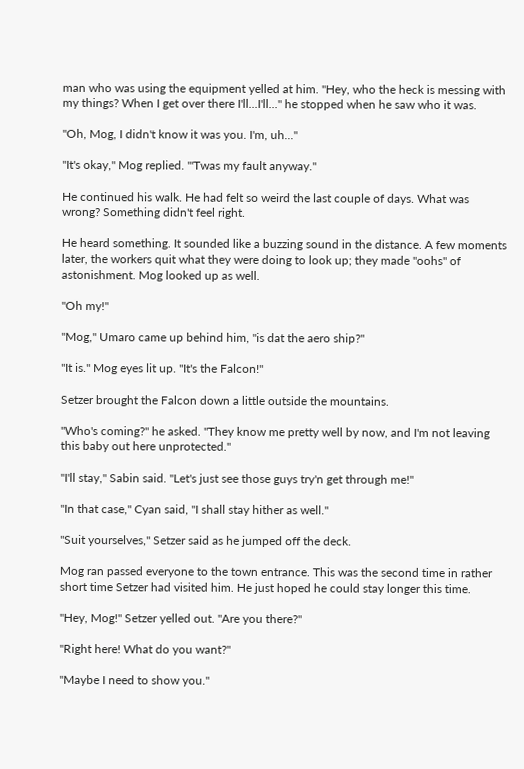man who was using the equipment yelled at him. "Hey, who the heck is messing with my things? When I get over there I'll...I'll..." he stopped when he saw who it was.

"Oh, Mog, I didn't know it was you. I'm, uh..."

"It's okay," Mog replied. "'Twas my fault anyway."

He continued his walk. He had felt so weird the last couple of days. What was wrong? Something didn't feel right.

He heard something. It sounded like a buzzing sound in the distance. A few moments later, the workers quit what they were doing to look up; they made "oohs" of astonishment. Mog looked up as well.

"Oh my!"

"Mog," Umaro came up behind him, "is dat the aero ship?"

"It is." Mog eyes lit up. "It's the Falcon!"

Setzer brought the Falcon down a little outside the mountains.

"Who's coming?" he asked. "They know me pretty well by now, and I'm not leaving this baby out here unprotected."

"I'll stay," Sabin said. "Let's just see those guys try'n get through me!"

"In that case," Cyan said, "I shall stay hither as well."

"Suit yourselves," Setzer said as he jumped off the deck.

Mog ran passed everyone to the town entrance. This was the second time in rather short time Setzer had visited him. He just hoped he could stay longer this time.

"Hey, Mog!" Setzer yelled out. "Are you there?"

"Right here! What do you want?"

"Maybe I need to show you."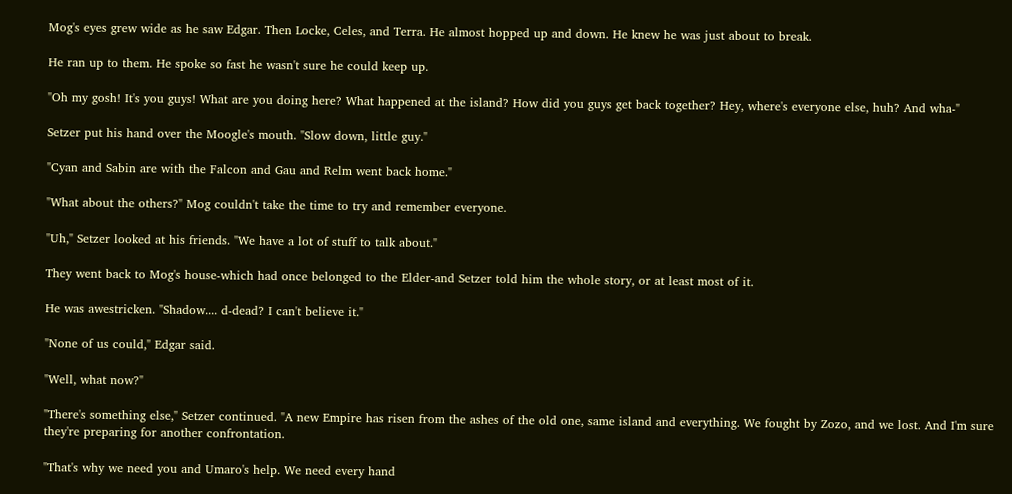Mog's eyes grew wide as he saw Edgar. Then Locke, Celes, and Terra. He almost hopped up and down. He knew he was just about to break.

He ran up to them. He spoke so fast he wasn't sure he could keep up.

"Oh my gosh! It's you guys! What are you doing here? What happened at the island? How did you guys get back together? Hey, where's everyone else, huh? And wha-"

Setzer put his hand over the Moogle's mouth. "Slow down, little guy."

"Cyan and Sabin are with the Falcon and Gau and Relm went back home."

"What about the others?" Mog couldn't take the time to try and remember everyone.

"Uh," Setzer looked at his friends. "We have a lot of stuff to talk about."

They went back to Mog's house-which had once belonged to the Elder-and Setzer told him the whole story, or at least most of it.

He was awestricken. "Shadow.... d-dead? I can't believe it."

"None of us could," Edgar said.

"Well, what now?"

"There's something else," Setzer continued. "A new Empire has risen from the ashes of the old one, same island and everything. We fought by Zozo, and we lost. And I'm sure they're preparing for another confrontation.

"That's why we need you and Umaro's help. We need every hand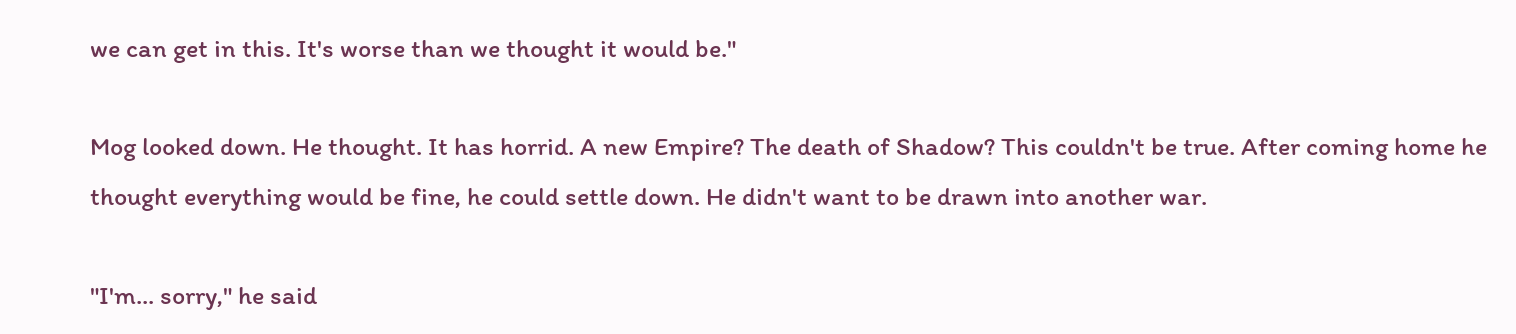we can get in this. It's worse than we thought it would be."

Mog looked down. He thought. It has horrid. A new Empire? The death of Shadow? This couldn't be true. After coming home he thought everything would be fine, he could settle down. He didn't want to be drawn into another war.

"I'm... sorry," he said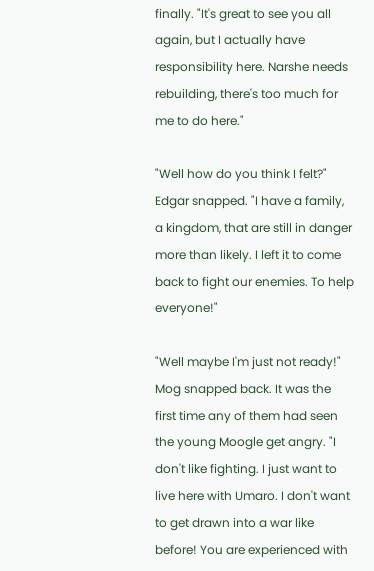finally. "It's great to see you all again, but I actually have responsibility here. Narshe needs rebuilding, there's too much for me to do here."

"Well how do you think I felt?" Edgar snapped. "I have a family, a kingdom, that are still in danger more than likely. I left it to come back to fight our enemies. To help everyone!"

"Well maybe I'm just not ready!" Mog snapped back. It was the first time any of them had seen the young Moogle get angry. "I don't like fighting. I just want to live here with Umaro. I don't want to get drawn into a war like before! You are experienced with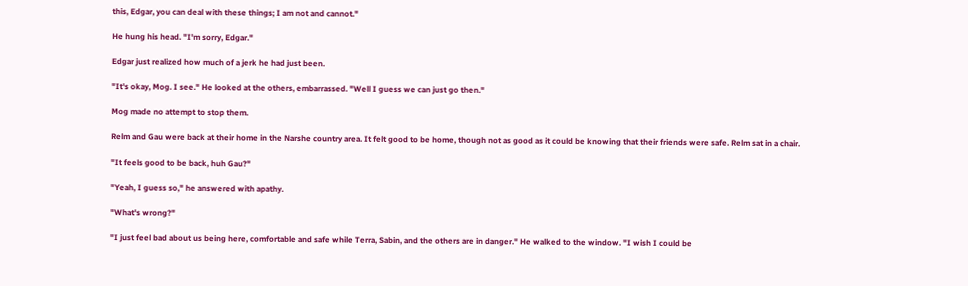this, Edgar, you can deal with these things; I am not and cannot."

He hung his head. "I'm sorry, Edgar."

Edgar just realized how much of a jerk he had just been.

"It's okay, Mog. I see." He looked at the others, embarrassed. "Well I guess we can just go then."

Mog made no attempt to stop them.

Relm and Gau were back at their home in the Narshe country area. It felt good to be home, though not as good as it could be knowing that their friends were safe. Relm sat in a chair.

"It feels good to be back, huh Gau?"

"Yeah, I guess so," he answered with apathy.

"What's wrong?"

"I just feel bad about us being here, comfortable and safe while Terra, Sabin, and the others are in danger." He walked to the window. "I wish I could be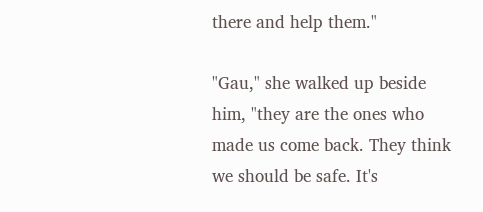there and help them."

"Gau," she walked up beside him, "they are the ones who made us come back. They think we should be safe. It's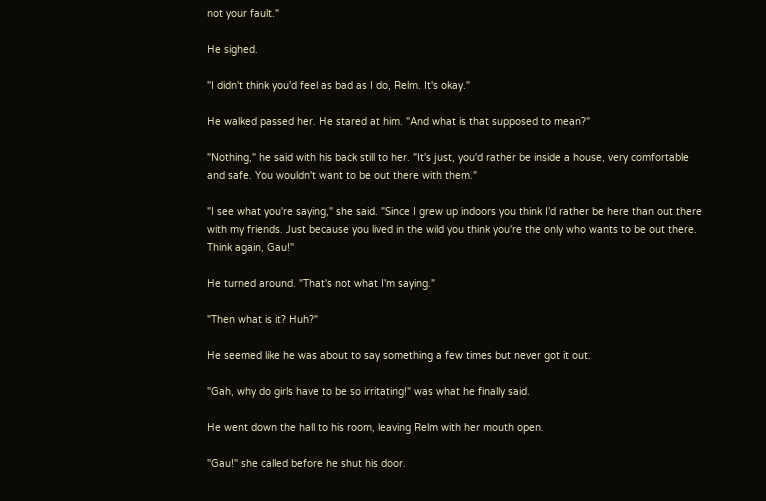not your fault."

He sighed.

"I didn't think you'd feel as bad as I do, Relm. It's okay."

He walked passed her. He stared at him. "And what is that supposed to mean?"

"Nothing," he said with his back still to her. "It's just, you'd rather be inside a house, very comfortable and safe. You wouldn't want to be out there with them."

"I see what you're saying," she said. "Since I grew up indoors you think I'd rather be here than out there with my friends. Just because you lived in the wild you think you're the only who wants to be out there. Think again, Gau!"

He turned around. "That's not what I'm saying."

"Then what is it? Huh?"

He seemed like he was about to say something a few times but never got it out.

"Gah, why do girls have to be so irritating!" was what he finally said.

He went down the hall to his room, leaving Relm with her mouth open.

"Gau!" she called before he shut his door.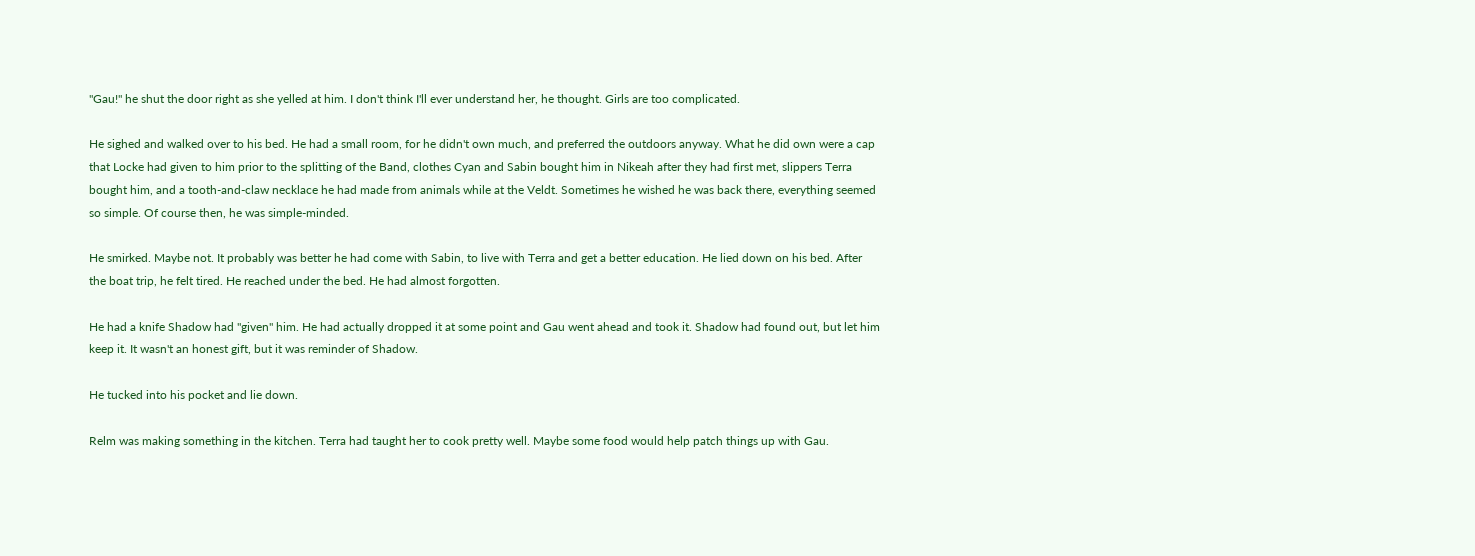"Gau!" he shut the door right as she yelled at him. I don't think I'll ever understand her, he thought. Girls are too complicated.

He sighed and walked over to his bed. He had a small room, for he didn't own much, and preferred the outdoors anyway. What he did own were a cap that Locke had given to him prior to the splitting of the Band, clothes Cyan and Sabin bought him in Nikeah after they had first met, slippers Terra bought him, and a tooth-and-claw necklace he had made from animals while at the Veldt. Sometimes he wished he was back there, everything seemed so simple. Of course then, he was simple-minded.

He smirked. Maybe not. It probably was better he had come with Sabin, to live with Terra and get a better education. He lied down on his bed. After the boat trip, he felt tired. He reached under the bed. He had almost forgotten.

He had a knife Shadow had "given" him. He had actually dropped it at some point and Gau went ahead and took it. Shadow had found out, but let him keep it. It wasn't an honest gift, but it was reminder of Shadow.

He tucked into his pocket and lie down.

Relm was making something in the kitchen. Terra had taught her to cook pretty well. Maybe some food would help patch things up with Gau.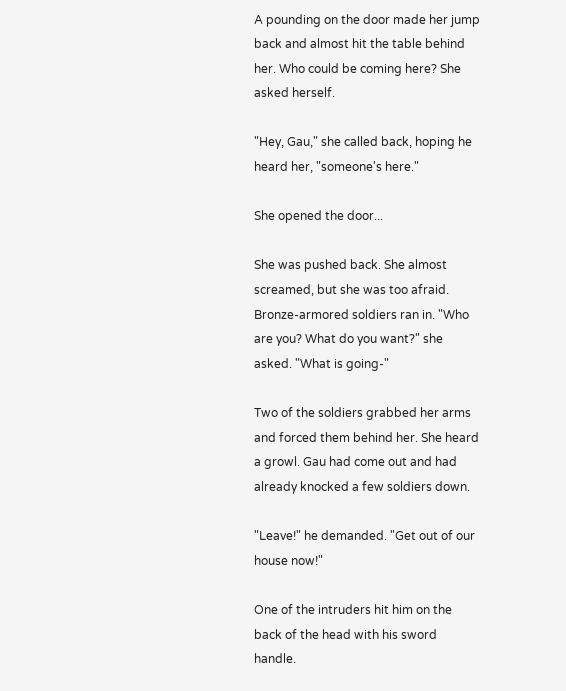A pounding on the door made her jump back and almost hit the table behind her. Who could be coming here? She asked herself.

"Hey, Gau," she called back, hoping he heard her, "someone's here."

She opened the door...

She was pushed back. She almost screamed, but she was too afraid. Bronze-armored soldiers ran in. "Who are you? What do you want?" she asked. "What is going-"

Two of the soldiers grabbed her arms and forced them behind her. She heard a growl. Gau had come out and had already knocked a few soldiers down.

"Leave!" he demanded. "Get out of our house now!"

One of the intruders hit him on the back of the head with his sword handle.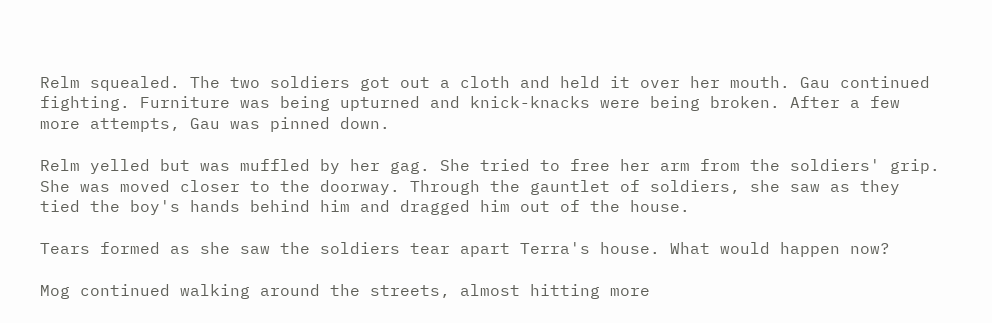Relm squealed. The two soldiers got out a cloth and held it over her mouth. Gau continued fighting. Furniture was being upturned and knick-knacks were being broken. After a few more attempts, Gau was pinned down.

Relm yelled but was muffled by her gag. She tried to free her arm from the soldiers' grip. She was moved closer to the doorway. Through the gauntlet of soldiers, she saw as they tied the boy's hands behind him and dragged him out of the house.

Tears formed as she saw the soldiers tear apart Terra's house. What would happen now?

Mog continued walking around the streets, almost hitting more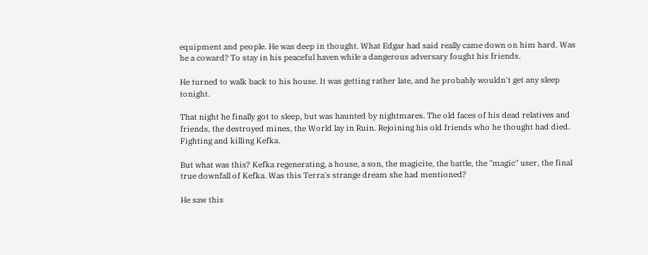equipment and people. He was deep in thought. What Edgar had said really came down on him hard. Was he a coward? To stay in his peaceful haven while a dangerous adversary fought his friends.

He turned to walk back to his house. It was getting rather late, and he probably wouldn't get any sleep tonight.

That night he finally got to sleep, but was haunted by nightmares. The old faces of his dead relatives and friends, the destroyed mines, the World lay in Ruin. Rejoining his old friends who he thought had died. Fighting and killing Kefka.

But what was this? Kefka regenerating, a house, a son, the magicite, the battle, the "magic" user, the final true downfall of Kefka. Was this Terra's strange dream she had mentioned?

He saw this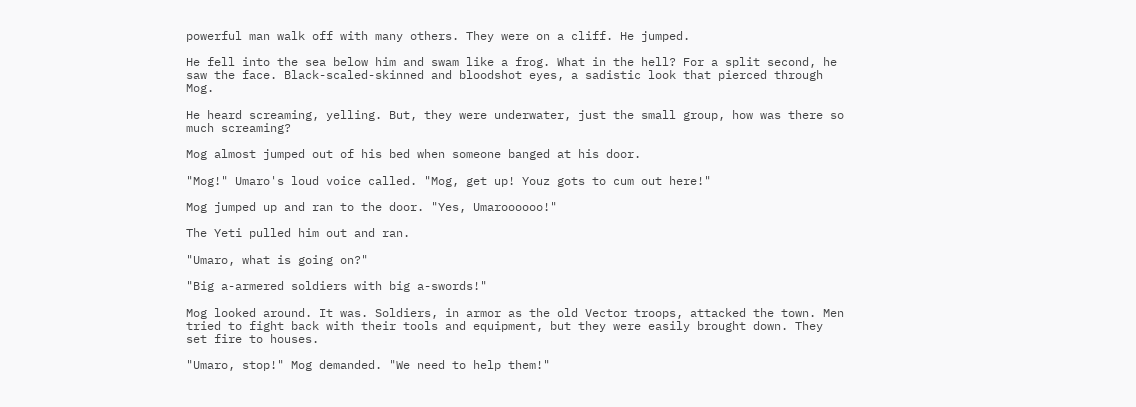powerful man walk off with many others. They were on a cliff. He jumped.

He fell into the sea below him and swam like a frog. What in the hell? For a split second, he saw the face. Black-scaled-skinned and bloodshot eyes, a sadistic look that pierced through Mog.

He heard screaming, yelling. But, they were underwater, just the small group, how was there so much screaming?

Mog almost jumped out of his bed when someone banged at his door.

"Mog!" Umaro's loud voice called. "Mog, get up! Youz gots to cum out here!"

Mog jumped up and ran to the door. "Yes, Umaroooooo!"

The Yeti pulled him out and ran.

"Umaro, what is going on?"

"Big a-armered soldiers with big a-swords!"

Mog looked around. It was. Soldiers, in armor as the old Vector troops, attacked the town. Men tried to fight back with their tools and equipment, but they were easily brought down. They set fire to houses.

"Umaro, stop!" Mog demanded. "We need to help them!"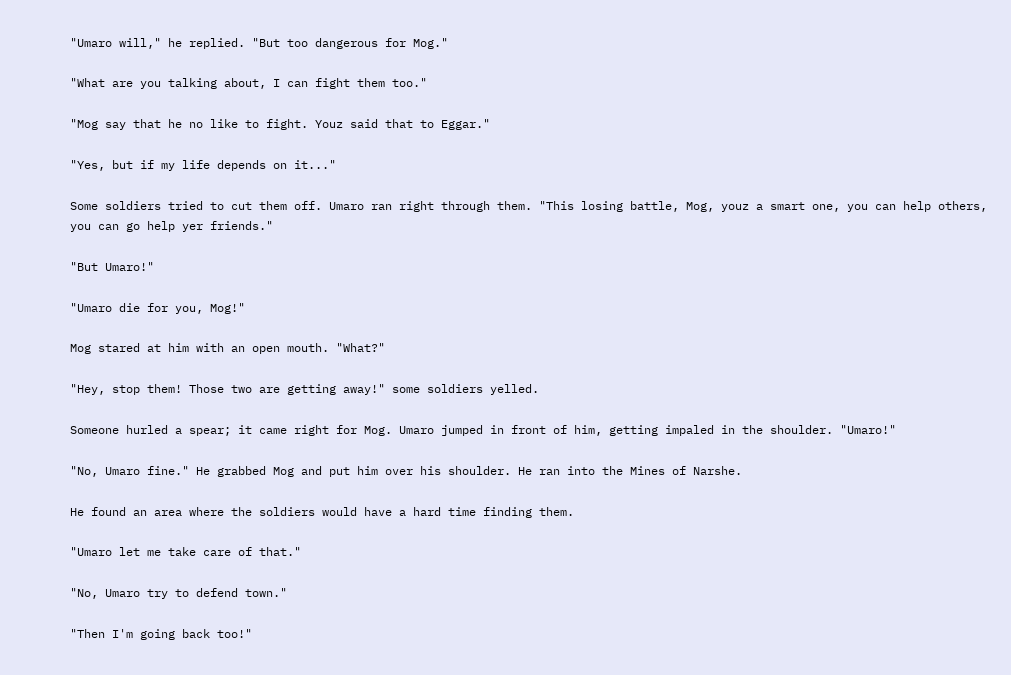"Umaro will," he replied. "But too dangerous for Mog."

"What are you talking about, I can fight them too."

"Mog say that he no like to fight. Youz said that to Eggar."

"Yes, but if my life depends on it..."

Some soldiers tried to cut them off. Umaro ran right through them. "This losing battle, Mog, youz a smart one, you can help others, you can go help yer friends."

"But Umaro!"

"Umaro die for you, Mog!"

Mog stared at him with an open mouth. "What?"

"Hey, stop them! Those two are getting away!" some soldiers yelled.

Someone hurled a spear; it came right for Mog. Umaro jumped in front of him, getting impaled in the shoulder. "Umaro!"

"No, Umaro fine." He grabbed Mog and put him over his shoulder. He ran into the Mines of Narshe.

He found an area where the soldiers would have a hard time finding them.

"Umaro let me take care of that."

"No, Umaro try to defend town."

"Then I'm going back too!"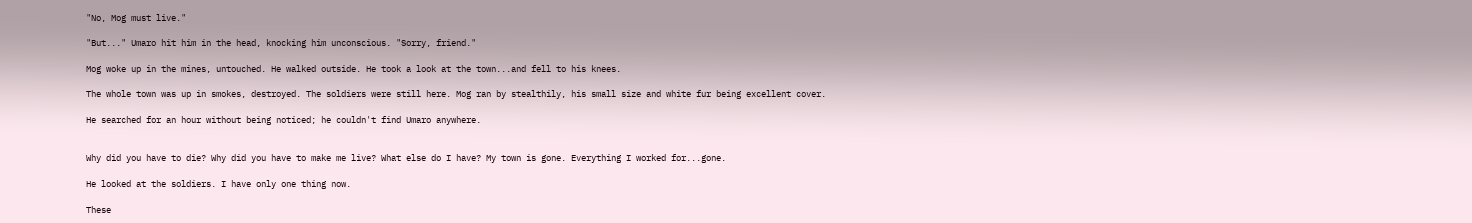"No, Mog must live."

"But..." Umaro hit him in the head, knocking him unconscious. "Sorry, friend."

Mog woke up in the mines, untouched. He walked outside. He took a look at the town...and fell to his knees.

The whole town was up in smokes, destroyed. The soldiers were still here. Mog ran by stealthily, his small size and white fur being excellent cover.

He searched for an hour without being noticed; he couldn't find Umaro anywhere.


Why did you have to die? Why did you have to make me live? What else do I have? My town is gone. Everything I worked for...gone.

He looked at the soldiers. I have only one thing now.

These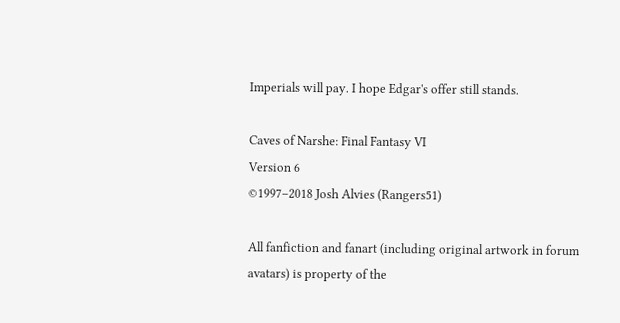Imperials will pay. I hope Edgar's offer still stands.

Caves of Narshe: Final Fantasy VI
Version 6
©1997–2018 Josh Alvies (Rangers51)

All fanfiction and fanart (including original artwork in forum avatars) is property of the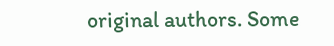original authors. Some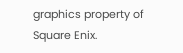graphics property of Square Enix.